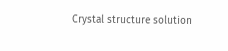Crystal structure solution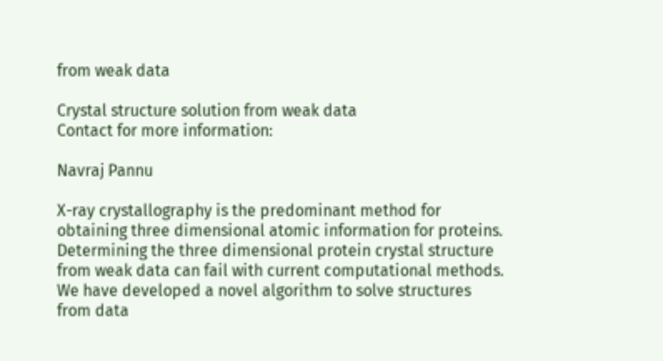from weak data

Crystal structure solution from weak data
Contact for more information:

Navraj Pannu

X-ray crystallography is the predominant method for obtaining three dimensional atomic information for proteins.  Determining the three dimensional protein crystal structure from weak data can fail with current computational methods.  We have developed a novel algorithm to solve structures from data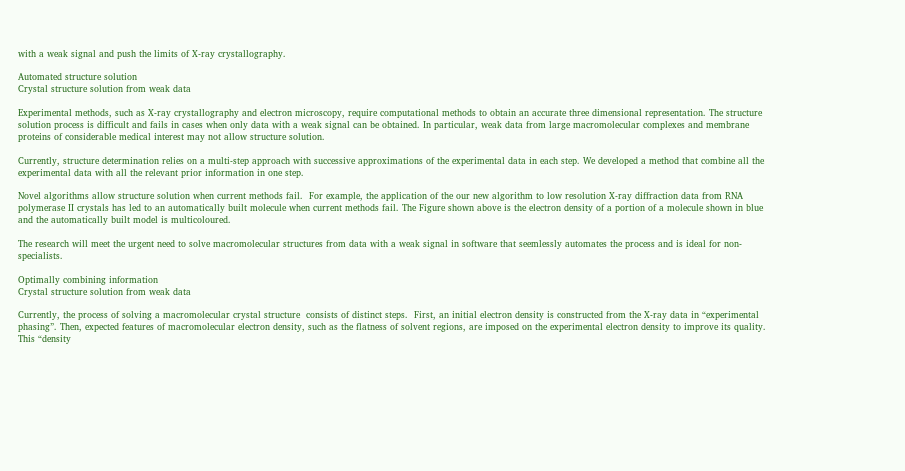with a weak signal and push the limits of X-ray crystallography.

Automated structure solution
Crystal structure solution from weak data

Experimental methods, such as X-ray crystallography and electron microscopy, require computational methods to obtain an accurate three dimensional representation. The structure solution process is difficult and fails in cases when only data with a weak signal can be obtained. In particular, weak data from large macromolecular complexes and membrane proteins of considerable medical interest may not allow structure solution.

Currently, structure determination relies on a multi-step approach with successive approximations of the experimental data in each step. We developed a method that combine all the experimental data with all the relevant prior information in one step.

Novel algorithms allow structure solution when current methods fail.  For example, the application of the our new algorithm to low resolution X-ray diffraction data from RNA polymerase II crystals has led to an automatically built molecule when current methods fail. The Figure shown above is the electron density of a portion of a molecule shown in blue and the automatically built model is multicoloured.

The research will meet the urgent need to solve macromolecular structures from data with a weak signal in software that seemlessly automates the process and is ideal for non-specialists.

Optimally combining information
Crystal structure solution from weak data

Currently, the process of solving a macromolecular crystal structure  consists of distinct steps.  First, an initial electron density is constructed from the X-ray data in “experimental phasing”. Then, expected features of macromolecular electron density, such as the flatness of solvent regions, are imposed on the experimental electron density to improve its quality. This “density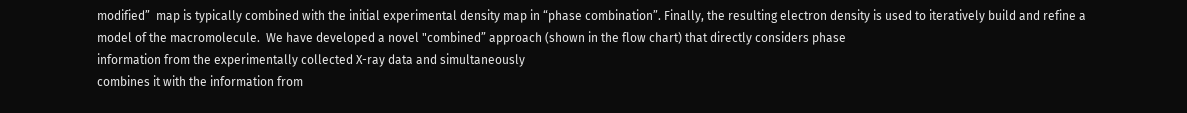modified”  map is typically combined with the initial experimental density map in “phase combination”. Finally, the resulting electron density is used to iteratively build and refine a model of the macromolecule.  We have developed a novel "combined” approach (shown in the flow chart) that directly considers phase
information from the experimentally collected X-ray data and simultaneously
combines it with the information from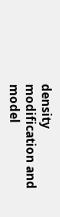density modification and model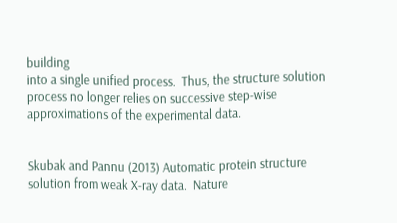building
into a single unified process.  Thus, the structure solution process no longer relies on successive step-wise approximations of the experimental data.


Skubak and Pannu (2013) Automatic protein structure solution from weak X-ray data.  Nature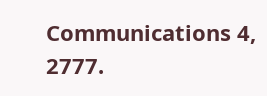Communications 4, 2777.